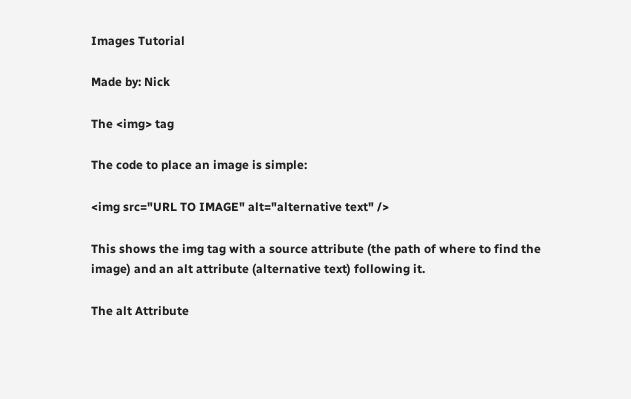Images Tutorial

Made by: Nick

The <img> tag

The code to place an image is simple:

<img src="URL TO IMAGE" alt="alternative text" />

This shows the img tag with a source attribute (the path of where to find the image) and an alt attribute (alternative text) following it.

The alt Attribute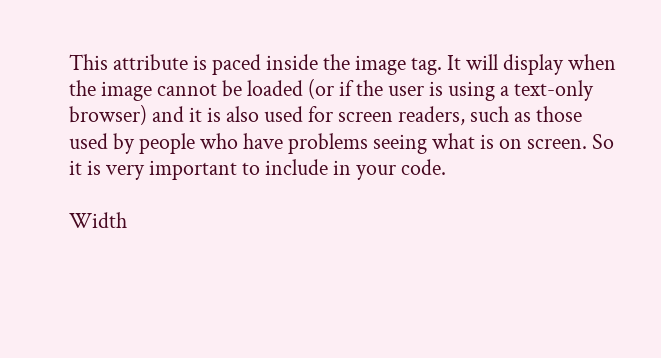This attribute is paced inside the image tag. It will display when the image cannot be loaded (or if the user is using a text-only browser) and it is also used for screen readers, such as those used by people who have problems seeing what is on screen. So it is very important to include in your code.

Width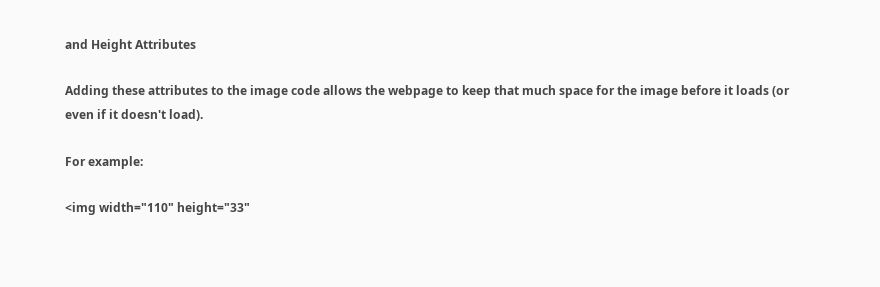and Height Attributes

Adding these attributes to the image code allows the webpage to keep that much space for the image before it loads (or even if it doesn't load).

For example:

<img width="110" height="33"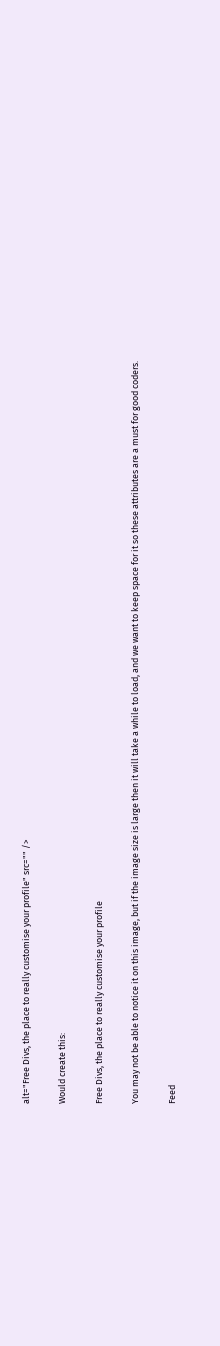alt="Free Divs, the place to really customise your profile" src="" />

Would create this:

Free Divs, the place to really customise your profile

You may not be able to notice it on this image, but if the image size is large then it will take a while to load, and we want to keep space for it so these attributes are a must for good coders.

Feed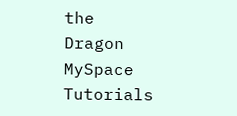the Dragon MySpace Tutorials